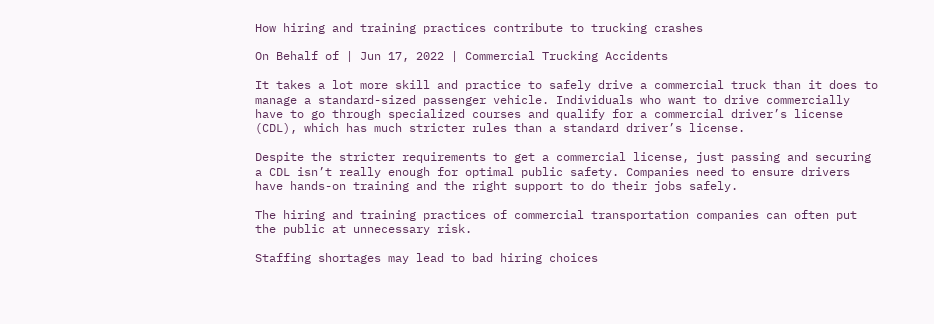How hiring and training practices contribute to trucking crashes

On Behalf of | Jun 17, 2022 | Commercial Trucking Accidents

It takes a lot more skill and practice to safely drive a commercial truck than it does to manage a standard-sized passenger vehicle. Individuals who want to drive commercially have to go through specialized courses and qualify for a commercial driver’s license (CDL), which has much stricter rules than a standard driver’s license.

Despite the stricter requirements to get a commercial license, just passing and securing a CDL isn’t really enough for optimal public safety. Companies need to ensure drivers have hands-on training and the right support to do their jobs safely.

The hiring and training practices of commercial transportation companies can often put the public at unnecessary risk.

Staffing shortages may lead to bad hiring choices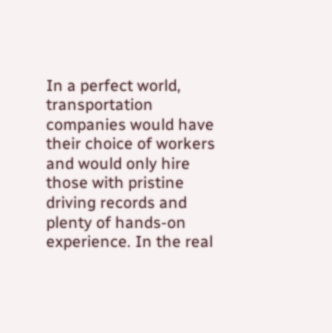In a perfect world, transportation companies would have their choice of workers and would only hire those with pristine driving records and plenty of hands-on experience. In the real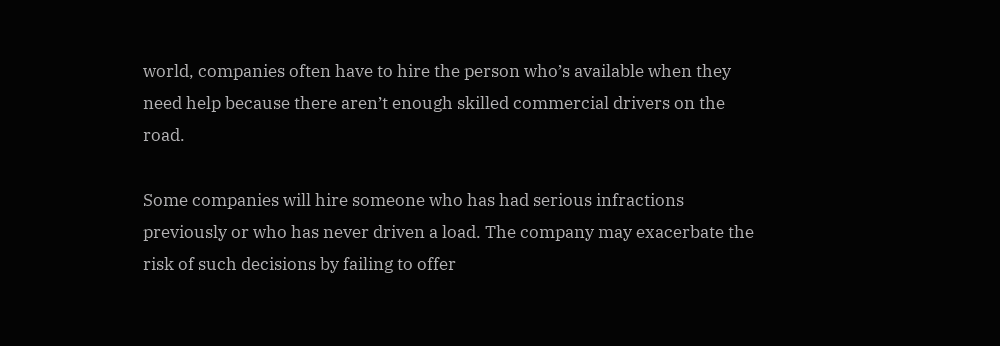world, companies often have to hire the person who’s available when they need help because there aren’t enough skilled commercial drivers on the road.

Some companies will hire someone who has had serious infractions previously or who has never driven a load. The company may exacerbate the risk of such decisions by failing to offer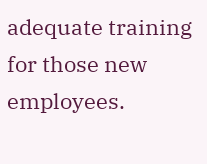adequate training for those new employees.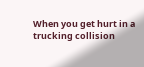When you get hurt in a trucking collision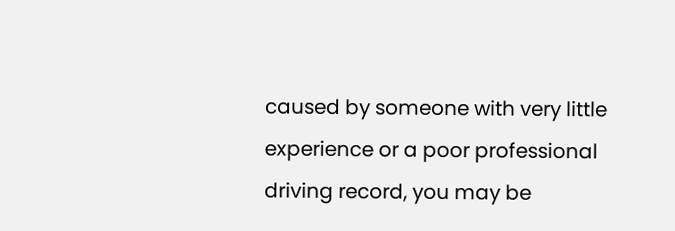caused by someone with very little experience or a poor professional driving record, you may be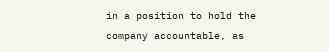in a position to hold the company accountable, as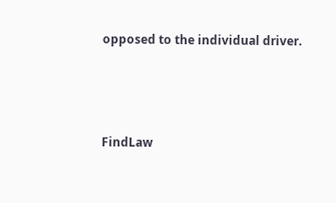opposed to the individual driver.



FindLaw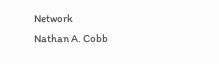Network
Nathan A. Cobb